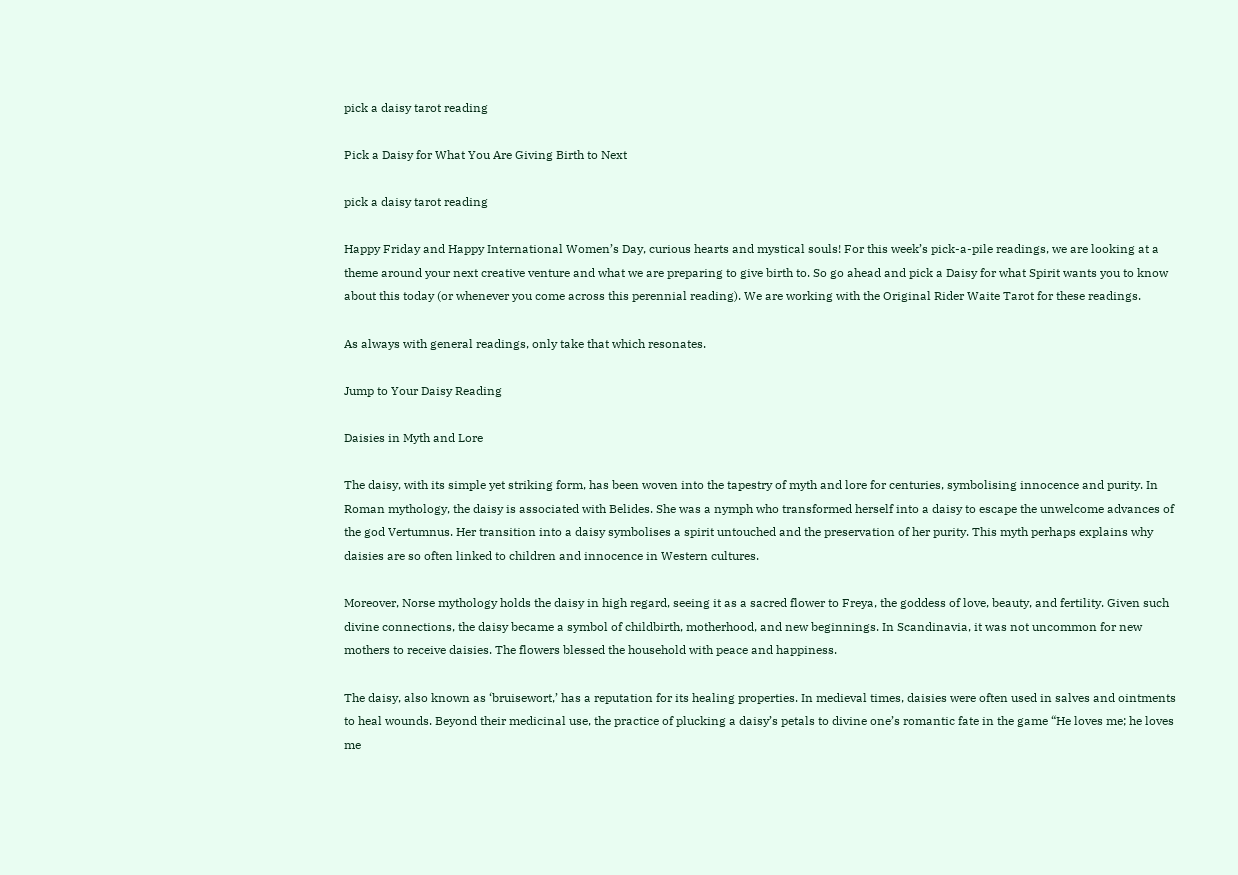pick a daisy tarot reading

Pick a Daisy for What You Are Giving Birth to Next

pick a daisy tarot reading

Happy Friday and Happy International Women’s Day, curious hearts and mystical souls! For this week’s pick-a-pile readings, we are looking at a theme around your next creative venture and what we are preparing to give birth to. So go ahead and pick a Daisy for what Spirit wants you to know about this today (or whenever you come across this perennial reading). We are working with the Original Rider Waite Tarot for these readings.

As always with general readings, only take that which resonates.

Jump to Your Daisy Reading

Daisies in Myth and Lore

The daisy, with its simple yet striking form, has been woven into the tapestry of myth and lore for centuries, symbolising innocence and purity. In Roman mythology, the daisy is associated with Belides. She was a nymph who transformed herself into a daisy to escape the unwelcome advances of the god Vertumnus. Her transition into a daisy symbolises a spirit untouched and the preservation of her purity. This myth perhaps explains why daisies are so often linked to children and innocence in Western cultures.

Moreover, Norse mythology holds the daisy in high regard, seeing it as a sacred flower to Freya, the goddess of love, beauty, and fertility. Given such divine connections, the daisy became a symbol of childbirth, motherhood, and new beginnings. In Scandinavia, it was not uncommon for new mothers to receive daisies. The flowers blessed the household with peace and happiness.

The daisy, also known as ‘bruisewort,’ has a reputation for its healing properties. In medieval times, daisies were often used in salves and ointments to heal wounds. Beyond their medicinal use, the practice of plucking a daisy’s petals to divine one’s romantic fate in the game “He loves me; he loves me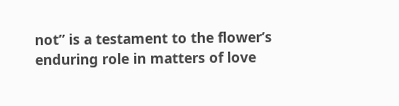not” is a testament to the flower’s enduring role in matters of love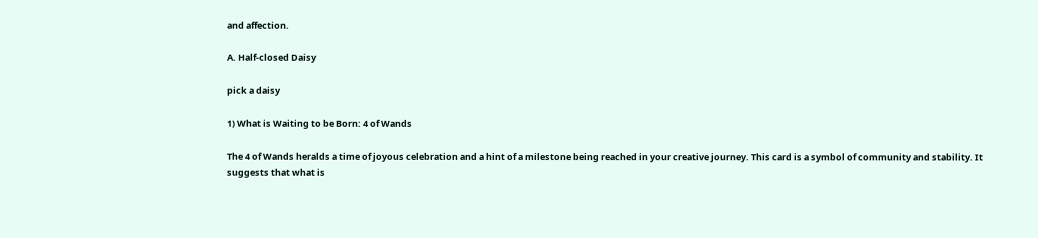and affection.

A. Half-closed Daisy

pick a daisy

1) What is Waiting to be Born: 4 of Wands

The 4 of Wands heralds a time of joyous celebration and a hint of a milestone being reached in your creative journey. This card is a symbol of community and stability. It suggests that what is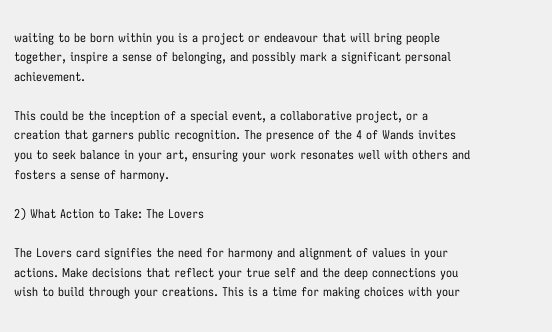waiting to be born within you is a project or endeavour that will bring people together, inspire a sense of belonging, and possibly mark a significant personal achievement.

This could be the inception of a special event, a collaborative project, or a creation that garners public recognition. The presence of the 4 of Wands invites you to seek balance in your art, ensuring your work resonates well with others and fosters a sense of harmony.

2) What Action to Take: The Lovers

The Lovers card signifies the need for harmony and alignment of values in your actions. Make decisions that reflect your true self and the deep connections you wish to build through your creations. This is a time for making choices with your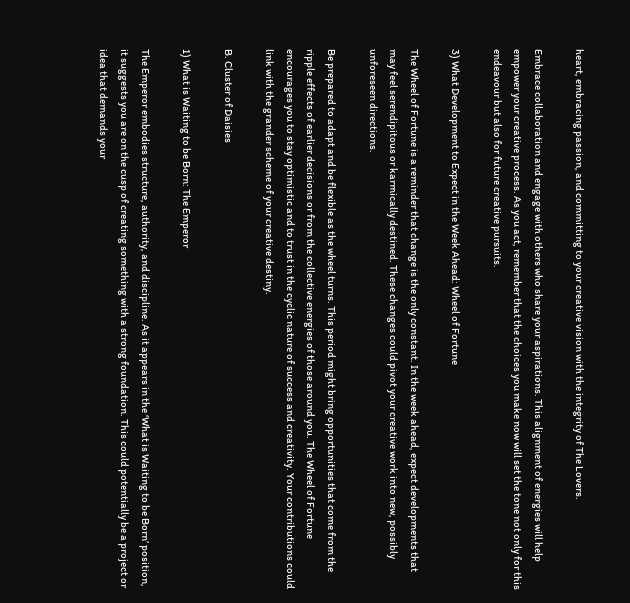heart, embracing passion, and committing to your creative vision with the integrity of The Lovers.

Embrace collaboration and engage with others who share your aspirations. This alignment of energies will help empower your creative process. As you act, remember that the choices you make now will set the tone not only for this endeavour but also for future creative pursuits.

3) What Development to Expect in the Week Ahead: Wheel of Fortune

The Wheel of Fortune is a reminder that change is the only constant. In the week ahead, expect developments that may feel serendipitous or karmically destined. These changes could pivot your creative work into new, possibly unforeseen directions.

Be prepared to adapt and be flexible as the wheel turns. This period might bring opportunities that come from the ripple effects of earlier decisions or from the collective energies of those around you. The Wheel of Fortune encourages you to stay optimistic and to trust in the cyclic nature of success and creativity. Your contributions could link with the grander scheme of your creative destiny.

B. Cluster of Daisies

1) What is Waiting to be Born: The Emperor

The Emperor embodies structure, authority, and discipline. As it appears in the ‘What is Waiting to be Born’ position, it suggests you are on the cusp of creating something with a strong foundation. This could potentially be a project or idea that demands your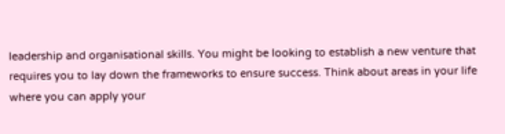leadership and organisational skills. You might be looking to establish a new venture that requires you to lay down the frameworks to ensure success. Think about areas in your life where you can apply your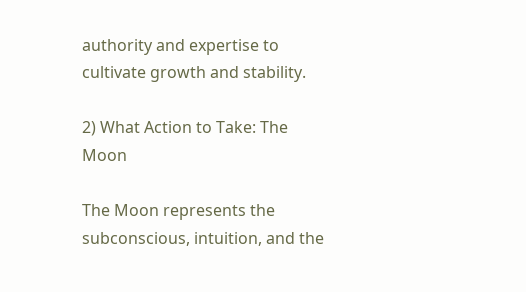authority and expertise to cultivate growth and stability.

2) What Action to Take: The Moon

The Moon represents the subconscious, intuition, and the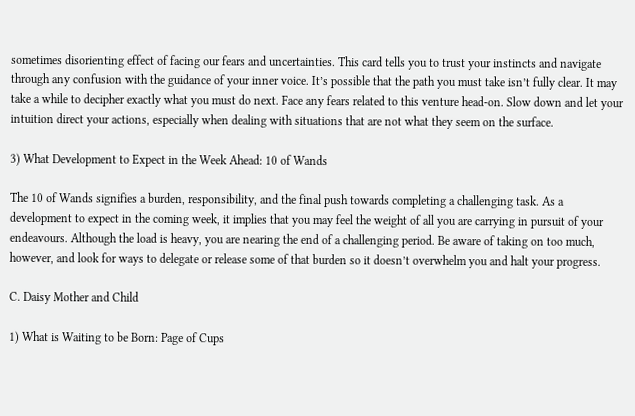sometimes disorienting effect of facing our fears and uncertainties. This card tells you to trust your instincts and navigate through any confusion with the guidance of your inner voice. It’s possible that the path you must take isn’t fully clear. It may take a while to decipher exactly what you must do next. Face any fears related to this venture head-on. Slow down and let your intuition direct your actions, especially when dealing with situations that are not what they seem on the surface.

3) What Development to Expect in the Week Ahead: 10 of Wands

The 10 of Wands signifies a burden, responsibility, and the final push towards completing a challenging task. As a development to expect in the coming week, it implies that you may feel the weight of all you are carrying in pursuit of your endeavours. Although the load is heavy, you are nearing the end of a challenging period. Be aware of taking on too much, however, and look for ways to delegate or release some of that burden so it doesn’t overwhelm you and halt your progress.

C. Daisy Mother and Child

1) What is Waiting to be Born: Page of Cups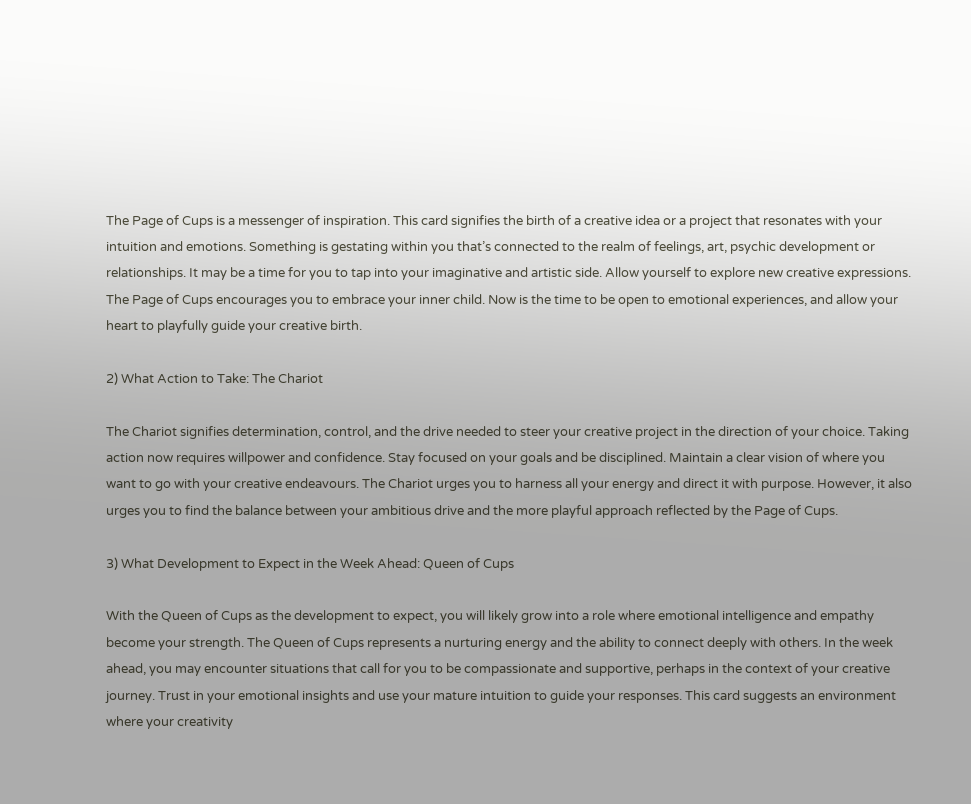The Page of Cups is a messenger of inspiration. This card signifies the birth of a creative idea or a project that resonates with your intuition and emotions. Something is gestating within you that’s connected to the realm of feelings, art, psychic development or relationships. It may be a time for you to tap into your imaginative and artistic side. Allow yourself to explore new creative expressions. The Page of Cups encourages you to embrace your inner child. Now is the time to be open to emotional experiences, and allow your heart to playfully guide your creative birth.

2) What Action to Take: The Chariot

The Chariot signifies determination, control, and the drive needed to steer your creative project in the direction of your choice. Taking action now requires willpower and confidence. Stay focused on your goals and be disciplined. Maintain a clear vision of where you want to go with your creative endeavours. The Chariot urges you to harness all your energy and direct it with purpose. However, it also urges you to find the balance between your ambitious drive and the more playful approach reflected by the Page of Cups.

3) What Development to Expect in the Week Ahead: Queen of Cups

With the Queen of Cups as the development to expect, you will likely grow into a role where emotional intelligence and empathy become your strength. The Queen of Cups represents a nurturing energy and the ability to connect deeply with others. In the week ahead, you may encounter situations that call for you to be compassionate and supportive, perhaps in the context of your creative journey. Trust in your emotional insights and use your mature intuition to guide your responses. This card suggests an environment where your creativity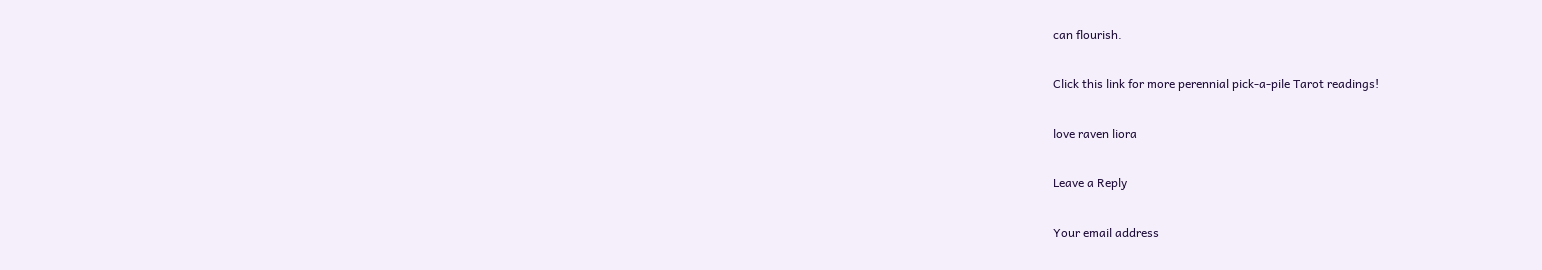can flourish.

Click this link for more perennial pick-a-pile Tarot readings!

love raven liora

Leave a Reply

Your email address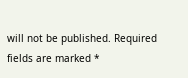will not be published. Required fields are marked *